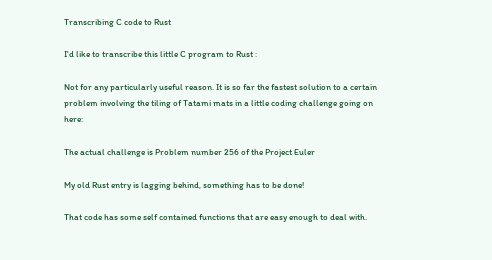Transcribing C code to Rust

I'd like to transcribe this little C program to Rust :

Not for any particularly useful reason. It is so far the fastest solution to a certain problem involving the tiling of Tatami mats in a little coding challenge going on here:

The actual challenge is Problem number 256 of the Project Euler

My old Rust entry is lagging behind, something has to be done!

That code has some self contained functions that are easy enough to deal with.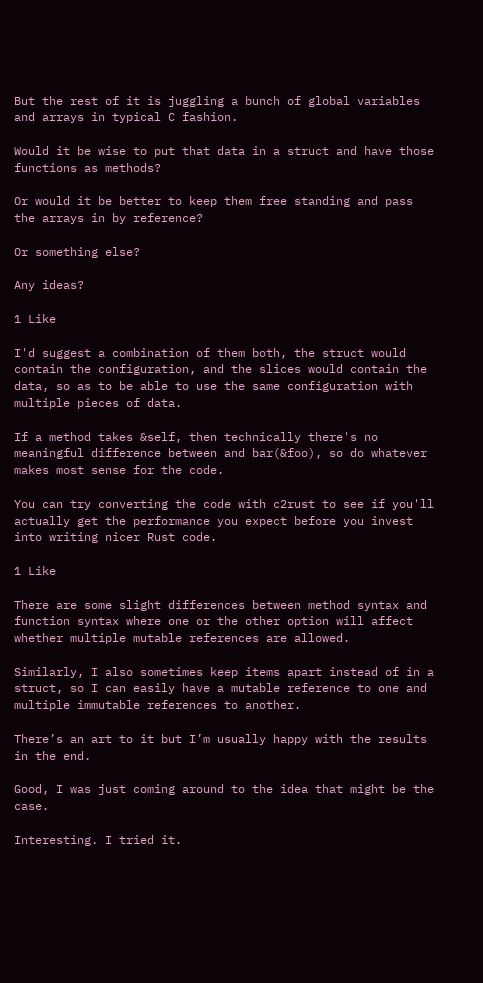But the rest of it is juggling a bunch of global variables and arrays in typical C fashion.

Would it be wise to put that data in a struct and have those functions as methods?

Or would it be better to keep them free standing and pass the arrays in by reference?

Or something else?

Any ideas?

1 Like

I'd suggest a combination of them both, the struct would contain the configuration, and the slices would contain the data, so as to be able to use the same configuration with multiple pieces of data.

If a method takes &self, then technically there's no meaningful difference between and bar(&foo), so do whatever makes most sense for the code.

You can try converting the code with c2rust to see if you'll actually get the performance you expect before you invest into writing nicer Rust code.

1 Like

There are some slight differences between method syntax and function syntax where one or the other option will affect whether multiple mutable references are allowed.

Similarly, I also sometimes keep items apart instead of in a struct, so I can easily have a mutable reference to one and multiple immutable references to another.

There’s an art to it but I’m usually happy with the results in the end.

Good, I was just coming around to the idea that might be the case.

Interesting. I tried it.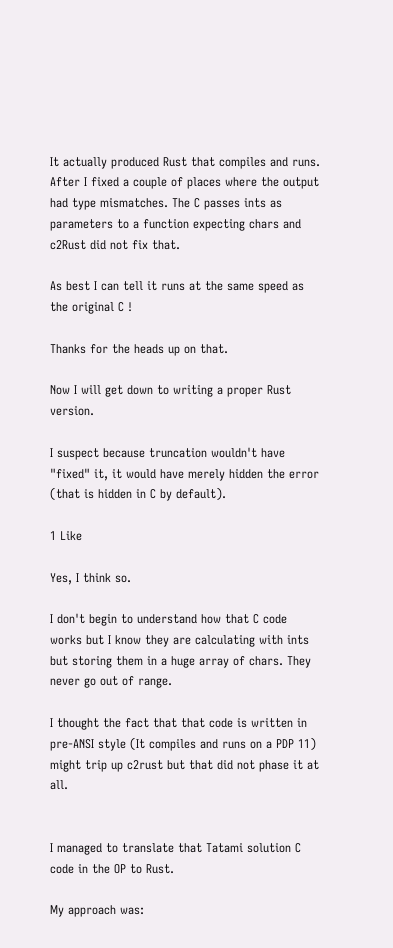It actually produced Rust that compiles and runs. After I fixed a couple of places where the output had type mismatches. The C passes ints as parameters to a function expecting chars and c2Rust did not fix that.

As best I can tell it runs at the same speed as the original C !

Thanks for the heads up on that.

Now I will get down to writing a proper Rust version.

I suspect because truncation wouldn't have "fixed" it, it would have merely hidden the error (that is hidden in C by default).

1 Like

Yes, I think so.

I don't begin to understand how that C code works but I know they are calculating with ints but storing them in a huge array of chars. They never go out of range.

I thought the fact that that code is written in pre-ANSI style (It compiles and runs on a PDP 11) might trip up c2rust but that did not phase it at all.


I managed to translate that Tatami solution C code in the OP to Rust.

My approach was: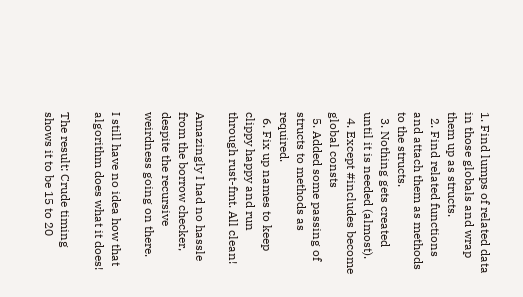1. Find lumps of related data in those globals and wrap them up as structs.
  2. Find related functions and attach them as methods to the structs.
  3. Nothing gets created until it is needed (almost).
  4. Except #includes become global consts
  5. Added some passing of structs to methods as required.
  6. Fix up names to keep clippy happy and run through rust-fmt. All clean!

Amazingly I had no hassle from the borrow checker, despite the recursive weirdness going on there.

I still have no idea how that algorithm does what it does!

The result: Crude timing shows it to be 15 to 20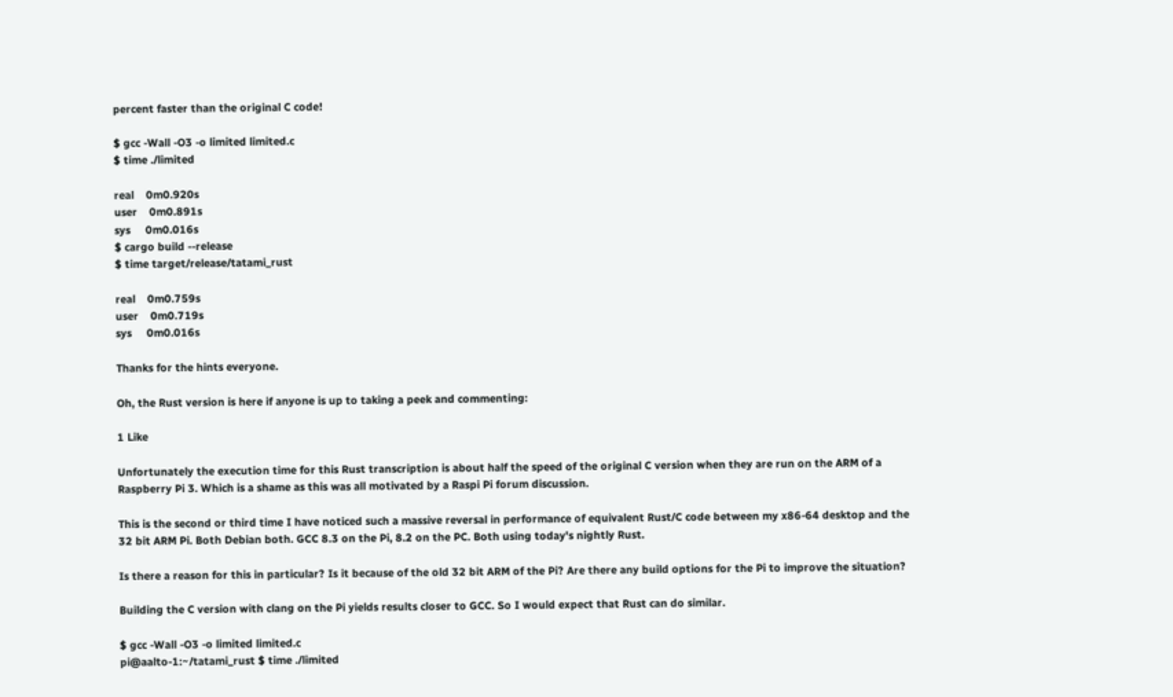percent faster than the original C code!

$ gcc -Wall -O3 -o limited limited.c
$ time ./limited

real    0m0.920s
user    0m0.891s
sys     0m0.016s
$ cargo build --release
$ time target/release/tatami_rust

real    0m0.759s
user    0m0.719s
sys     0m0.016s

Thanks for the hints everyone.

Oh, the Rust version is here if anyone is up to taking a peek and commenting:

1 Like

Unfortunately the execution time for this Rust transcription is about half the speed of the original C version when they are run on the ARM of a Raspberry Pi 3. Which is a shame as this was all motivated by a Raspi Pi forum discussion.

This is the second or third time I have noticed such a massive reversal in performance of equivalent Rust/C code between my x86-64 desktop and the 32 bit ARM Pi. Both Debian both. GCC 8.3 on the Pi, 8.2 on the PC. Both using today's nightly Rust.

Is there a reason for this in particular? Is it because of the old 32 bit ARM of the Pi? Are there any build options for the Pi to improve the situation?

Building the C version with clang on the Pi yields results closer to GCC. So I would expect that Rust can do similar.

$ gcc -Wall -O3 -o limited limited.c
pi@aalto-1:~/tatami_rust $ time ./limited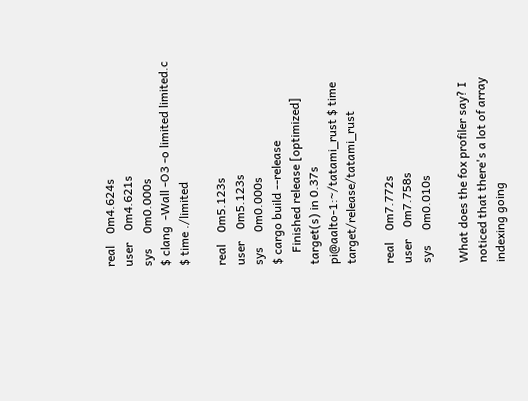real    0m4.624s
user    0m4.621s
sys     0m0.000s
$ clang  -Wall -O3 -o limited limited.c
$ time ./limited

real    0m5.123s
user    0m5.123s
sys     0m0.000s
$ cargo build --release
    Finished release [optimized] target(s) in 0.37s
pi@aalto-1:~/tatami_rust $ time target/release/tatami_rust

real    0m7.772s
user    0m7.758s
sys     0m0.010s

What does the fox profiler say? I noticed that there's a lot of array indexing going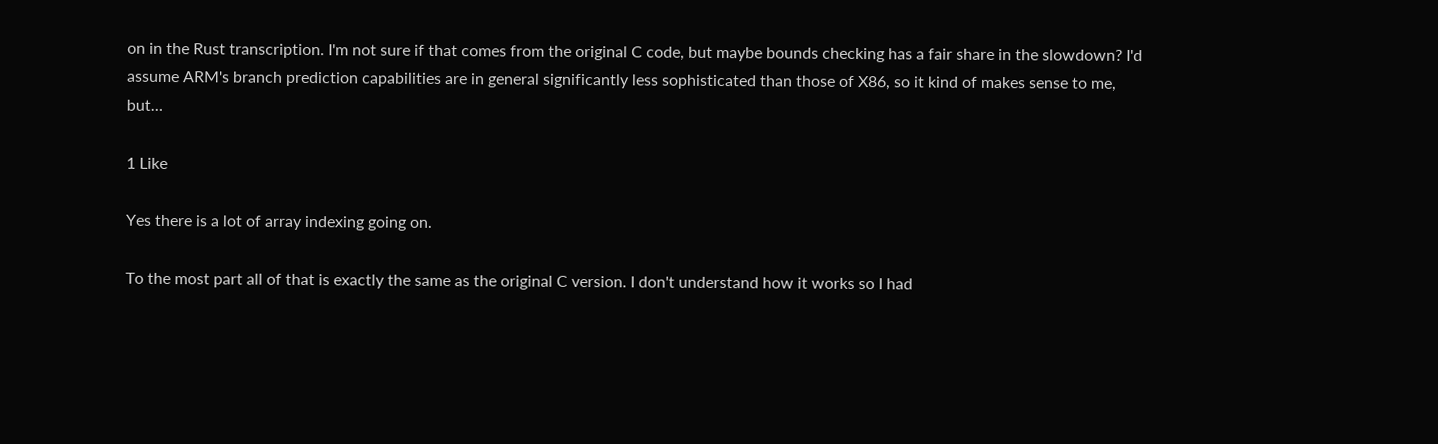on in the Rust transcription. I'm not sure if that comes from the original C code, but maybe bounds checking has a fair share in the slowdown? I'd assume ARM's branch prediction capabilities are in general significantly less sophisticated than those of X86, so it kind of makes sense to me, but…

1 Like

Yes there is a lot of array indexing going on.

To the most part all of that is exactly the same as the original C version. I don't understand how it works so I had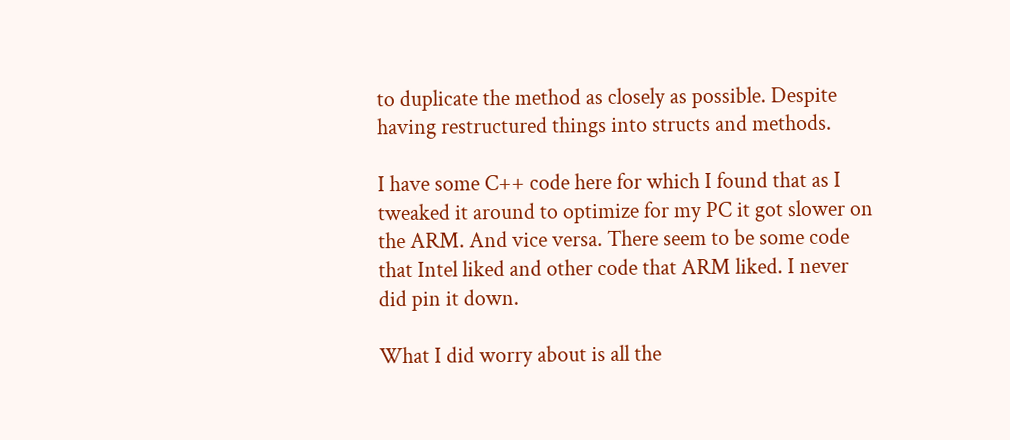to duplicate the method as closely as possible. Despite having restructured things into structs and methods.

I have some C++ code here for which I found that as I tweaked it around to optimize for my PC it got slower on the ARM. And vice versa. There seem to be some code that Intel liked and other code that ARM liked. I never did pin it down.

What I did worry about is all the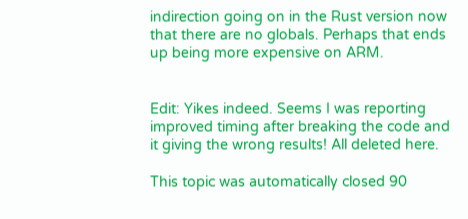indirection going on in the Rust version now that there are no globals. Perhaps that ends up being more expensive on ARM.


Edit: Yikes indeed. Seems I was reporting improved timing after breaking the code and it giving the wrong results! All deleted here.

This topic was automatically closed 90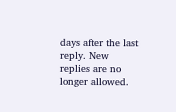days after the last reply. New replies are no longer allowed.